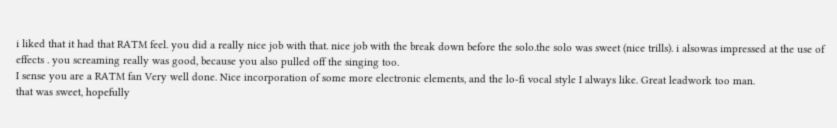i liked that it had that RATM feel. you did a really nice job with that. nice job with the break down before the solo.the solo was sweet (nice trills). i alsowas impressed at the use of effects . you screaming really was good, because you also pulled off the singing too.
I sense you are a RATM fan Very well done. Nice incorporation of some more electronic elements, and the lo-fi vocal style I always like. Great leadwork too man.
that was sweet, hopefully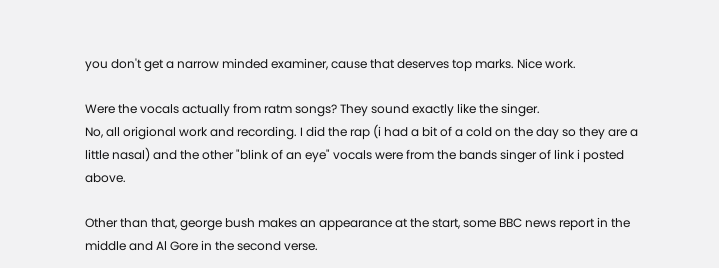you don't get a narrow minded examiner, cause that deserves top marks. Nice work.

Were the vocals actually from ratm songs? They sound exactly like the singer.
No, all origional work and recording. I did the rap (i had a bit of a cold on the day so they are a little nasal) and the other "blink of an eye" vocals were from the bands singer of link i posted above.

Other than that, george bush makes an appearance at the start, some BBC news report in the middle and Al Gore in the second verse.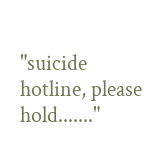"suicide hotline, please hold......."